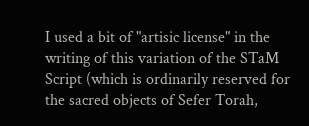I used a bit of "artisic license" in the writing of this variation of the STaM Script (which is ordinarily reserved for the sacred objects of Sefer Torah,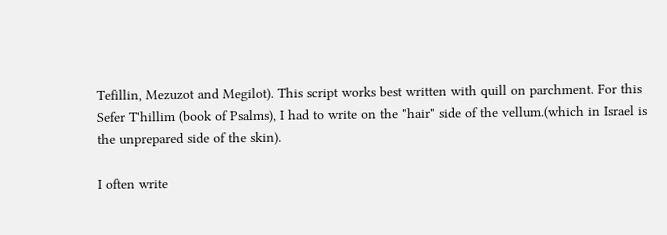Tefillin, Mezuzot and Megilot). This script works best written with quill on parchment. For this Sefer T'hillim (book of Psalms), I had to write on the "hair" side of the vellum.(which in Israel is the unprepared side of the skin).

I often write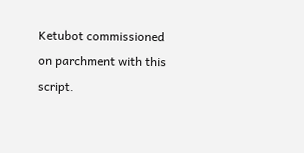Ketubot commissioned on parchment with this script.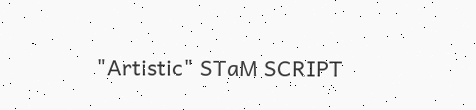"Artistic" STaM SCRIPT